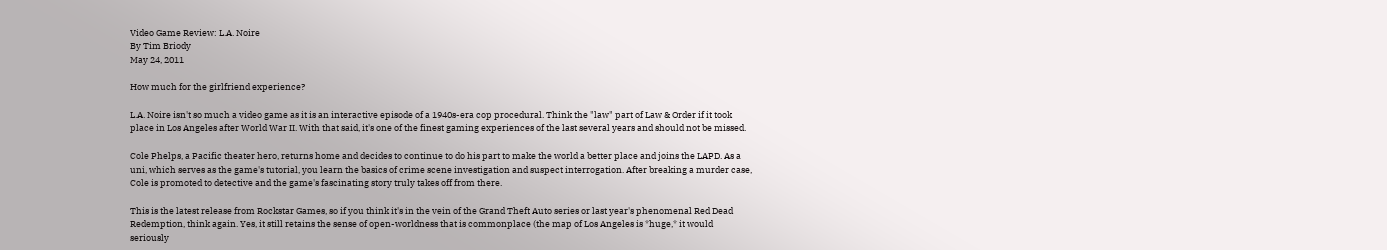Video Game Review: L.A. Noire
By Tim Briody
May 24, 2011

How much for the girlfriend experience?

L.A. Noire isn't so much a video game as it is an interactive episode of a 1940s-era cop procedural. Think the "law" part of Law & Order if it took place in Los Angeles after World War II. With that said, it's one of the finest gaming experiences of the last several years and should not be missed.

Cole Phelps, a Pacific theater hero, returns home and decides to continue to do his part to make the world a better place and joins the LAPD. As a uni, which serves as the game's tutorial, you learn the basics of crime scene investigation and suspect interrogation. After breaking a murder case, Cole is promoted to detective and the game's fascinating story truly takes off from there.

This is the latest release from Rockstar Games, so if you think it's in the vein of the Grand Theft Auto series or last year's phenomenal Red Dead Redemption, think again. Yes, it still retains the sense of open-worldness that is commonplace (the map of Los Angeles is *huge,* it would seriously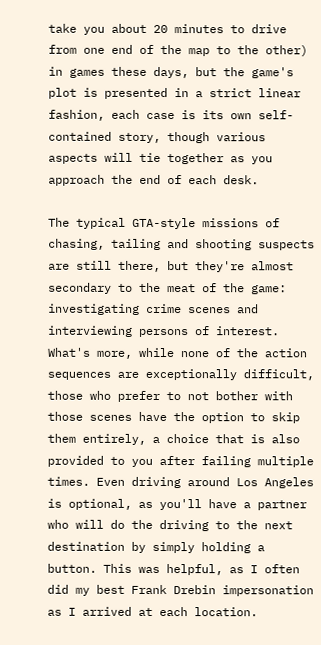take you about 20 minutes to drive from one end of the map to the other) in games these days, but the game's plot is presented in a strict linear fashion, each case is its own self-contained story, though various aspects will tie together as you approach the end of each desk.

The typical GTA-style missions of chasing, tailing and shooting suspects are still there, but they're almost secondary to the meat of the game: investigating crime scenes and interviewing persons of interest. What's more, while none of the action sequences are exceptionally difficult, those who prefer to not bother with those scenes have the option to skip them entirely, a choice that is also provided to you after failing multiple times. Even driving around Los Angeles is optional, as you'll have a partner who will do the driving to the next destination by simply holding a button. This was helpful, as I often did my best Frank Drebin impersonation as I arrived at each location.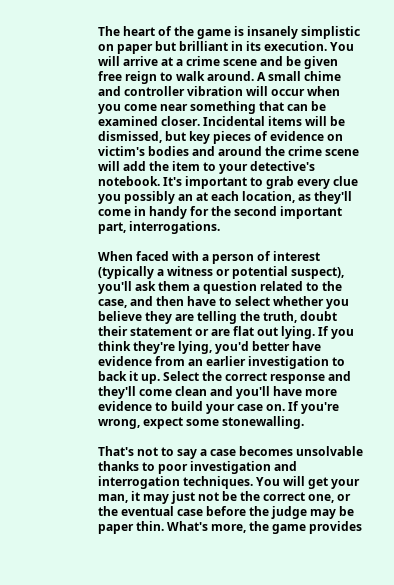The heart of the game is insanely simplistic on paper but brilliant in its execution. You will arrive at a crime scene and be given free reign to walk around. A small chime and controller vibration will occur when you come near something that can be examined closer. Incidental items will be dismissed, but key pieces of evidence on victim's bodies and around the crime scene will add the item to your detective's notebook. It's important to grab every clue you possibly an at each location, as they'll come in handy for the second important part, interrogations.

When faced with a person of interest (typically a witness or potential suspect), you'll ask them a question related to the case, and then have to select whether you believe they are telling the truth, doubt their statement or are flat out lying. If you think they're lying, you'd better have evidence from an earlier investigation to back it up. Select the correct response and they'll come clean and you'll have more evidence to build your case on. If you're wrong, expect some stonewalling.

That's not to say a case becomes unsolvable thanks to poor investigation and interrogation techniques. You will get your man, it may just not be the correct one, or the eventual case before the judge may be paper thin. What's more, the game provides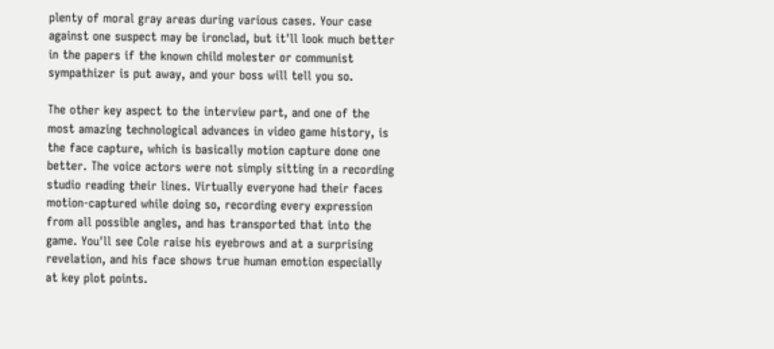plenty of moral gray areas during various cases. Your case against one suspect may be ironclad, but it'll look much better in the papers if the known child molester or communist sympathizer is put away, and your boss will tell you so.

The other key aspect to the interview part, and one of the most amazing technological advances in video game history, is the face capture, which is basically motion capture done one better. The voice actors were not simply sitting in a recording studio reading their lines. Virtually everyone had their faces motion-captured while doing so, recording every expression from all possible angles, and has transported that into the game. You'll see Cole raise his eyebrows and at a surprising revelation, and his face shows true human emotion especially at key plot points.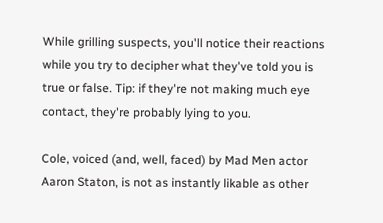While grilling suspects, you'll notice their reactions while you try to decipher what they've told you is true or false. Tip: if they're not making much eye contact, they're probably lying to you.

Cole, voiced (and, well, faced) by Mad Men actor Aaron Staton, is not as instantly likable as other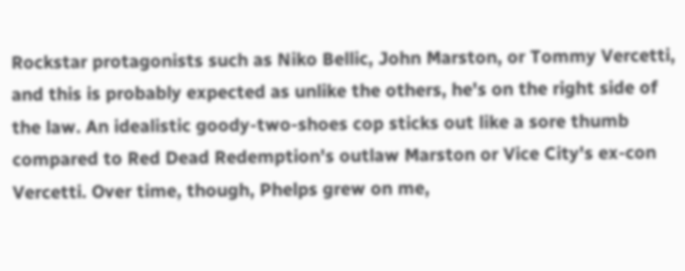Rockstar protagonists such as Niko Bellic, John Marston, or Tommy Vercetti, and this is probably expected as unlike the others, he's on the right side of the law. An idealistic goody-two-shoes cop sticks out like a sore thumb compared to Red Dead Redemption's outlaw Marston or Vice City's ex-con Vercetti. Over time, though, Phelps grew on me,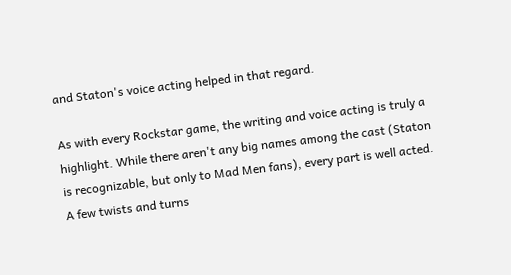and Staton's voice acting helped in that regard.

As with every Rockstar game, the writing and voice acting is truly a highlight. While there aren't any big names among the cast (Staton is recognizable, but only to Mad Men fans), every part is well acted. A few twists and turns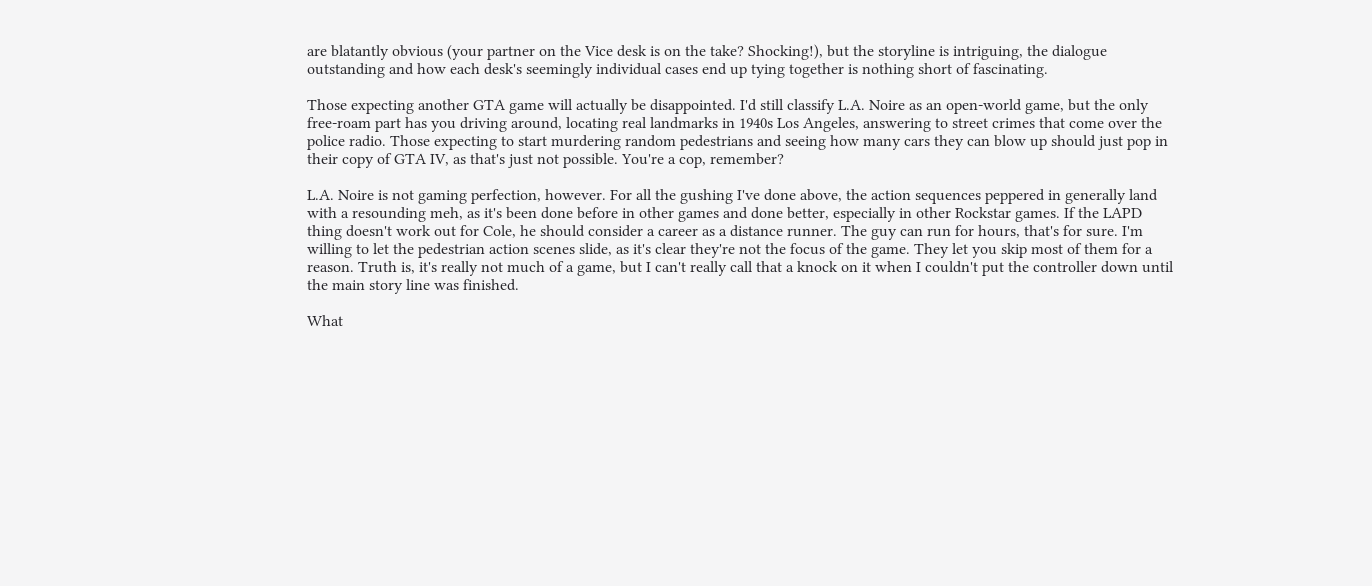are blatantly obvious (your partner on the Vice desk is on the take? Shocking!), but the storyline is intriguing, the dialogue outstanding and how each desk's seemingly individual cases end up tying together is nothing short of fascinating.

Those expecting another GTA game will actually be disappointed. I'd still classify L.A. Noire as an open-world game, but the only free-roam part has you driving around, locating real landmarks in 1940s Los Angeles, answering to street crimes that come over the police radio. Those expecting to start murdering random pedestrians and seeing how many cars they can blow up should just pop in their copy of GTA IV, as that's just not possible. You're a cop, remember?

L.A. Noire is not gaming perfection, however. For all the gushing I've done above, the action sequences peppered in generally land with a resounding meh, as it's been done before in other games and done better, especially in other Rockstar games. If the LAPD thing doesn't work out for Cole, he should consider a career as a distance runner. The guy can run for hours, that's for sure. I'm willing to let the pedestrian action scenes slide, as it's clear they're not the focus of the game. They let you skip most of them for a reason. Truth is, it's really not much of a game, but I can't really call that a knock on it when I couldn't put the controller down until the main story line was finished.

What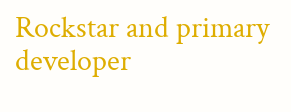Rockstar and primary developer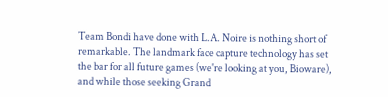Team Bondi have done with L.A. Noire is nothing short of remarkable. The landmark face capture technology has set the bar for all future games (we're looking at you, Bioware), and while those seeking Grand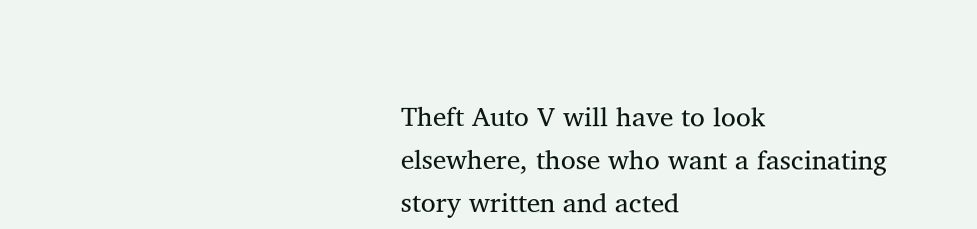Theft Auto V will have to look elsewhere, those who want a fascinating story written and acted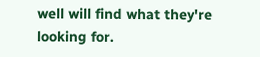well will find what they're looking for.